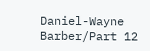Daniel-Wayne Barber/Part 12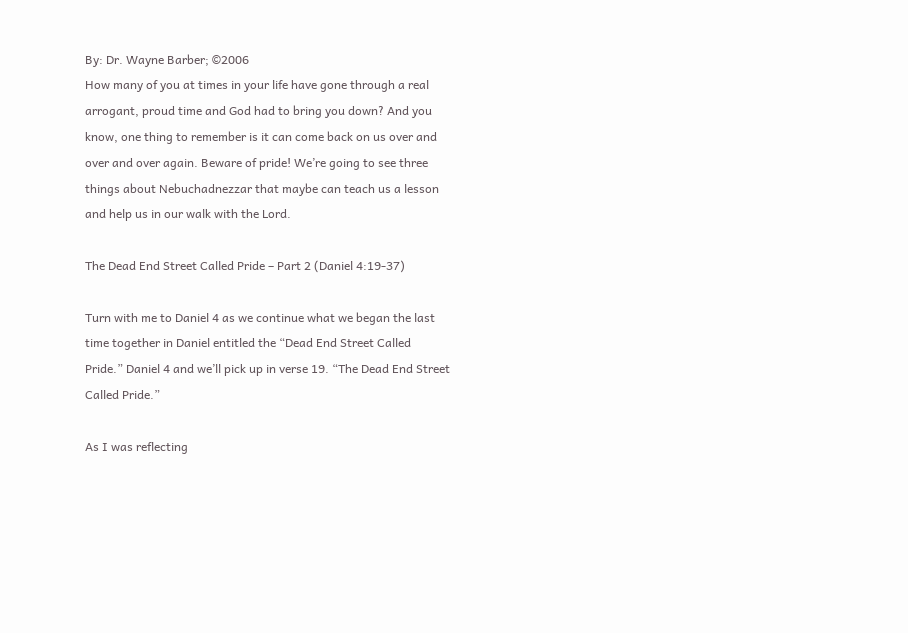By: Dr. Wayne Barber; ©2006
How many of you at times in your life have gone through a real arrogant, proud time and God had to bring you down? And you know, one thing to remember is it can come back on us over and over and over again. Beware of pride! We’re going to see three things about Nebuchadnezzar that maybe can teach us a lesson and help us in our walk with the Lord.

The Dead End Street Called Pride – Part 2 (Daniel 4:19-37)

Turn with me to Daniel 4 as we continue what we began the last time together in Daniel entitled the “Dead End Street Called Pride.” Daniel 4 and we’ll pick up in verse 19. “The Dead End Street Called Pride.”

As I was reflecting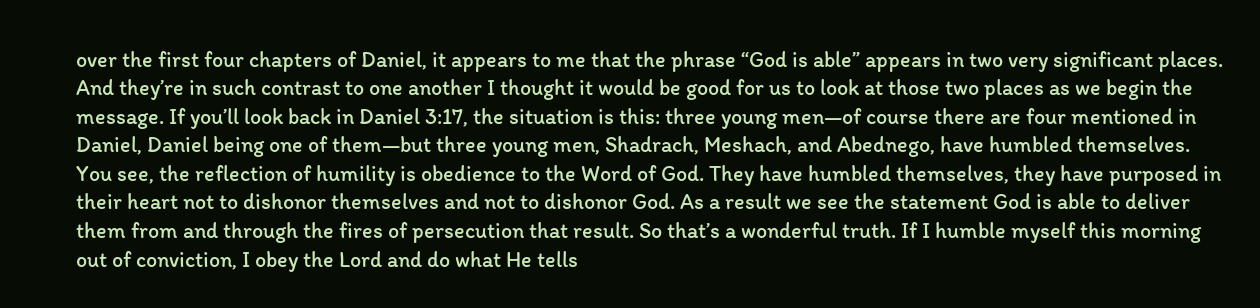over the first four chapters of Daniel, it appears to me that the phrase “God is able” appears in two very significant places. And they’re in such contrast to one another I thought it would be good for us to look at those two places as we begin the message. If you’ll look back in Daniel 3:17, the situation is this: three young men—of course there are four mentioned in Daniel, Daniel being one of them—but three young men, Shadrach, Meshach, and Abednego, have humbled themselves. You see, the reflection of humility is obedience to the Word of God. They have humbled themselves, they have purposed in their heart not to dishonor themselves and not to dishonor God. As a result we see the statement God is able to deliver them from and through the fires of persecution that result. So that’s a wonderful truth. If I humble myself this morning out of conviction, I obey the Lord and do what He tells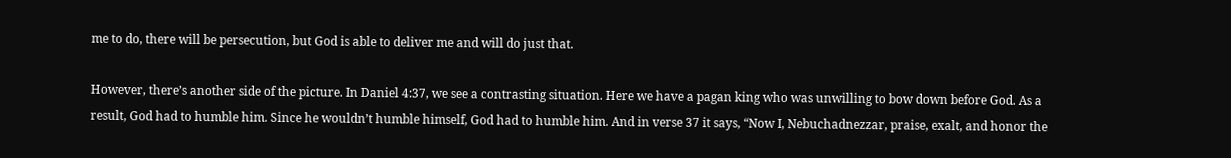me to do, there will be persecution, but God is able to deliver me and will do just that.

However, there’s another side of the picture. In Daniel 4:37, we see a contrasting situation. Here we have a pagan king who was unwilling to bow down before God. As a result, God had to humble him. Since he wouldn’t humble himself, God had to humble him. And in verse 37 it says, “Now I, Nebuchadnezzar, praise, exalt, and honor the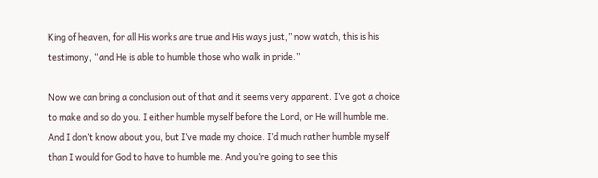King of heaven, for all His works are true and His ways just,” now watch, this is his testimony, “and He is able to humble those who walk in pride.”

Now we can bring a conclusion out of that and it seems very apparent. I’ve got a choice to make and so do you. I either humble myself before the Lord, or He will humble me. And I don’t know about you, but I’ve made my choice. I’d much rather humble myself than I would for God to have to humble me. And you’re going to see this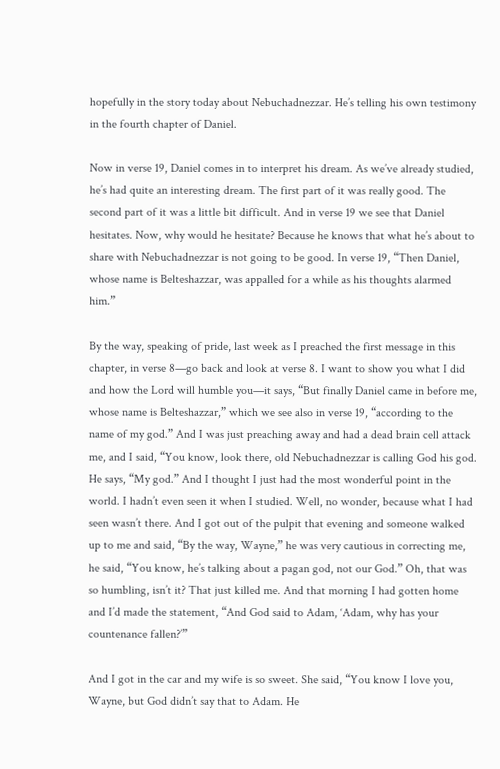hopefully in the story today about Nebuchadnezzar. He’s telling his own testimony in the fourth chapter of Daniel.

Now in verse 19, Daniel comes in to interpret his dream. As we’ve already studied, he’s had quite an interesting dream. The first part of it was really good. The second part of it was a little bit difficult. And in verse 19 we see that Daniel hesitates. Now, why would he hesitate? Because he knows that what he’s about to share with Nebuchadnezzar is not going to be good. In verse 19, “Then Daniel, whose name is Belteshazzar, was appalled for a while as his thoughts alarmed him.”

By the way, speaking of pride, last week as I preached the first message in this chapter, in verse 8—go back and look at verse 8. I want to show you what I did and how the Lord will humble you—it says, “But finally Daniel came in before me, whose name is Belteshazzar,” which we see also in verse 19, “according to the name of my god.” And I was just preaching away and had a dead brain cell attack me, and I said, “You know, look there, old Nebuchadnezzar is calling God his god. He says, “My god.” And I thought I just had the most wonderful point in the world. I hadn’t even seen it when I studied. Well, no wonder, because what I had seen wasn’t there. And I got out of the pulpit that evening and someone walked up to me and said, “By the way, Wayne,” he was very cautious in correcting me, he said, “You know, he’s talking about a pagan god, not our God.” Oh, that was so humbling, isn’t it? That just killed me. And that morning I had gotten home and I’d made the statement, “And God said to Adam, ‘Adam, why has your countenance fallen?’”

And I got in the car and my wife is so sweet. She said, “You know I love you, Wayne, but God didn’t say that to Adam. He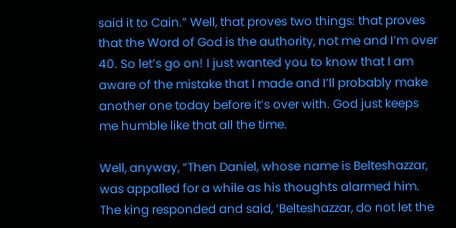said it to Cain.” Well, that proves two things: that proves that the Word of God is the authority, not me and I’m over 40. So let’s go on! I just wanted you to know that I am aware of the mistake that I made and I’ll probably make another one today before it’s over with. God just keeps me humble like that all the time.

Well, anyway, “Then Daniel, whose name is Belteshazzar, was appalled for a while as his thoughts alarmed him. The king responded and said, ‘Belteshazzar, do not let the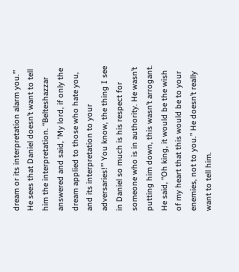dream or its interpretation alarm you.’” He sees that Daniel doesn’t want to tell him the interpretation. “Belteshazzar answered and said, ‘My lord, if only the dream applied to those who hate you, and its interpretation to your adversaries!’” You know, the thing I see in Daniel so much is his respect for someone who is in authority. He wasn’t putting him down, this wasn’t arrogant. He said, “Oh king, it would be the wish of my heart that this would be to your enemies, not to you.” He doesn’t really want to tell him.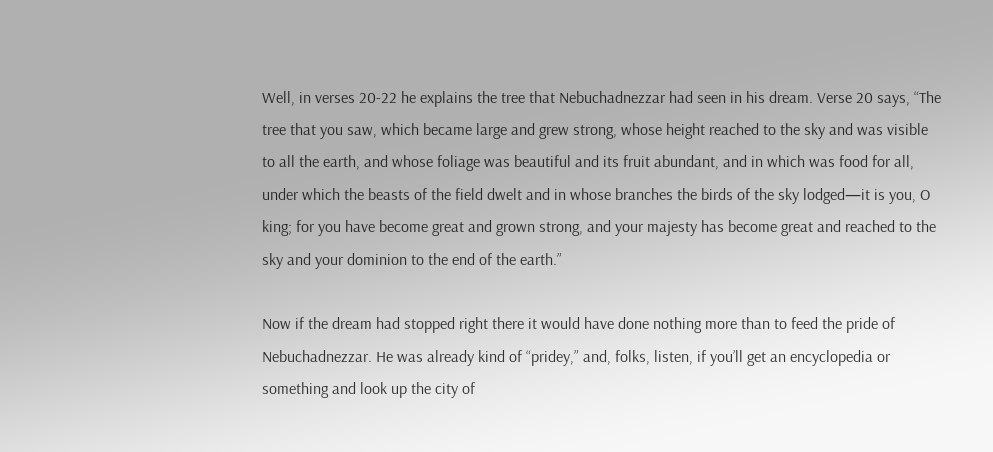Well, in verses 20-22 he explains the tree that Nebuchadnezzar had seen in his dream. Verse 20 says, “The tree that you saw, which became large and grew strong, whose height reached to the sky and was visible to all the earth, and whose foliage was beautiful and its fruit abundant, and in which was food for all, under which the beasts of the field dwelt and in whose branches the birds of the sky lodged—it is you, O king; for you have become great and grown strong, and your majesty has become great and reached to the sky and your dominion to the end of the earth.”

Now if the dream had stopped right there it would have done nothing more than to feed the pride of Nebuchadnezzar. He was already kind of “pridey,” and, folks, listen, if you’ll get an encyclopedia or something and look up the city of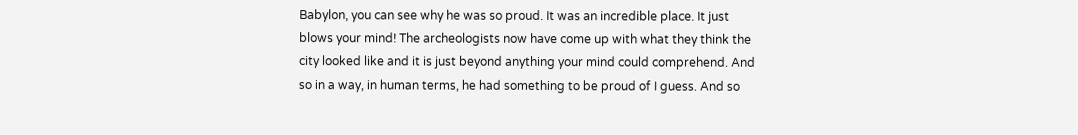Babylon, you can see why he was so proud. It was an incredible place. It just blows your mind! The archeologists now have come up with what they think the city looked like and it is just beyond anything your mind could comprehend. And so in a way, in human terms, he had something to be proud of I guess. And so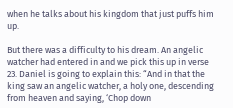when he talks about his kingdom that just puffs him up.

But there was a difficulty to his dream. An angelic watcher had entered in and we pick this up in verse 23. Daniel is going to explain this: “And in that the king saw an angelic watcher, a holy one, descending from heaven and saying, ‘Chop down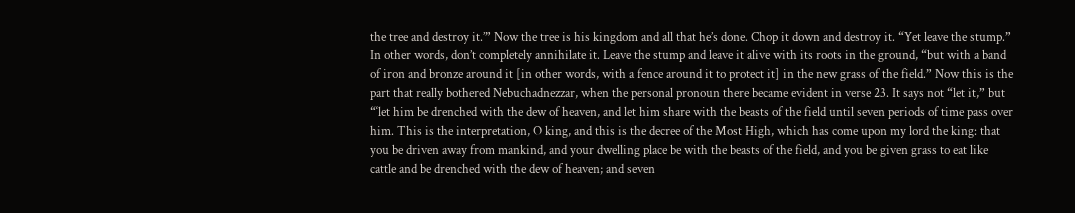the tree and destroy it.’” Now the tree is his kingdom and all that he’s done. Chop it down and destroy it. “Yet leave the stump.” In other words, don’t completely annihilate it. Leave the stump and leave it alive with its roots in the ground, “but with a band of iron and bronze around it [in other words, with a fence around it to protect it] in the new grass of the field.” Now this is the part that really bothered Nebuchadnezzar, when the personal pronoun there became evident in verse 23. It says not “let it,” but “‘let him be drenched with the dew of heaven, and let him share with the beasts of the field until seven periods of time pass over him. This is the interpretation, O king, and this is the decree of the Most High, which has come upon my lord the king: that you be driven away from mankind, and your dwelling place be with the beasts of the field, and you be given grass to eat like cattle and be drenched with the dew of heaven; and seven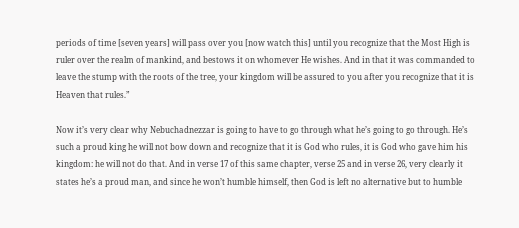periods of time [seven years] will pass over you [now watch this] until you recognize that the Most High is ruler over the realm of mankind, and bestows it on whomever He wishes. And in that it was commanded to leave the stump with the roots of the tree, your kingdom will be assured to you after you recognize that it is Heaven that rules.”

Now it’s very clear why Nebuchadnezzar is going to have to go through what he’s going to go through. He’s such a proud king he will not bow down and recognize that it is God who rules, it is God who gave him his kingdom: he will not do that. And in verse 17 of this same chapter, verse 25 and in verse 26, very clearly it states he’s a proud man, and since he won’t humble himself, then God is left no alternative but to humble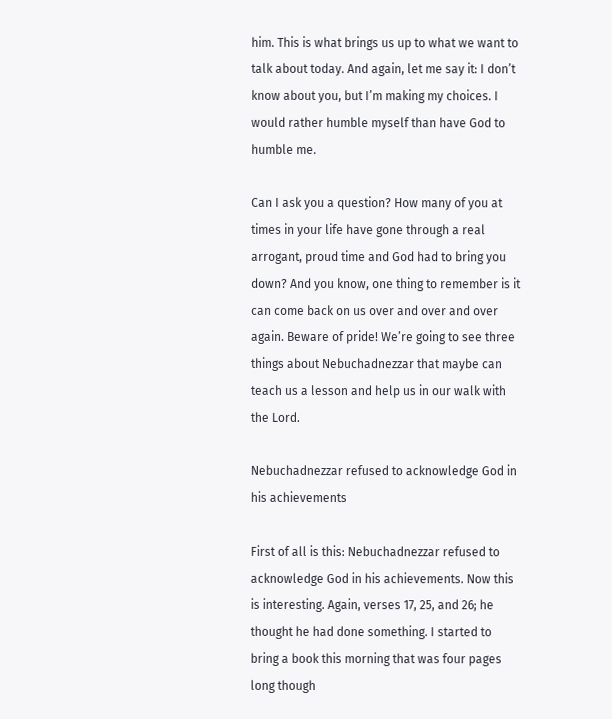him. This is what brings us up to what we want to talk about today. And again, let me say it: I don’t know about you, but I’m making my choices. I would rather humble myself than have God to humble me.

Can I ask you a question? How many of you at times in your life have gone through a real arrogant, proud time and God had to bring you down? And you know, one thing to remember is it can come back on us over and over and over again. Beware of pride! We’re going to see three things about Nebuchadnezzar that maybe can teach us a lesson and help us in our walk with the Lord.

Nebuchadnezzar refused to acknowledge God in his achievements

First of all is this: Nebuchadnezzar refused to acknowledge God in his achievements. Now this is interesting. Again, verses 17, 25, and 26; he thought he had done something. I started to bring a book this morning that was four pages long though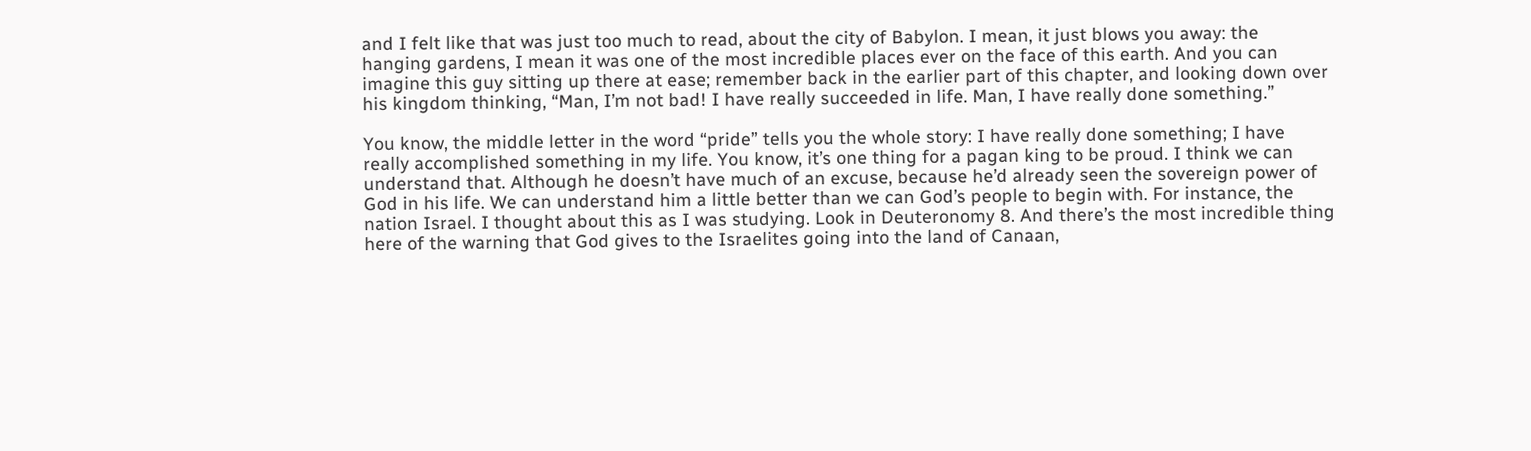and I felt like that was just too much to read, about the city of Babylon. I mean, it just blows you away: the hanging gardens, I mean it was one of the most incredible places ever on the face of this earth. And you can imagine this guy sitting up there at ease; remember back in the earlier part of this chapter, and looking down over his kingdom thinking, “Man, I’m not bad! I have really succeeded in life. Man, I have really done something.”

You know, the middle letter in the word “pride” tells you the whole story: I have really done something; I have really accomplished something in my life. You know, it’s one thing for a pagan king to be proud. I think we can understand that. Although he doesn’t have much of an excuse, because he’d already seen the sovereign power of God in his life. We can understand him a little better than we can God’s people to begin with. For instance, the nation Israel. I thought about this as I was studying. Look in Deuteronomy 8. And there’s the most incredible thing here of the warning that God gives to the Israelites going into the land of Canaan,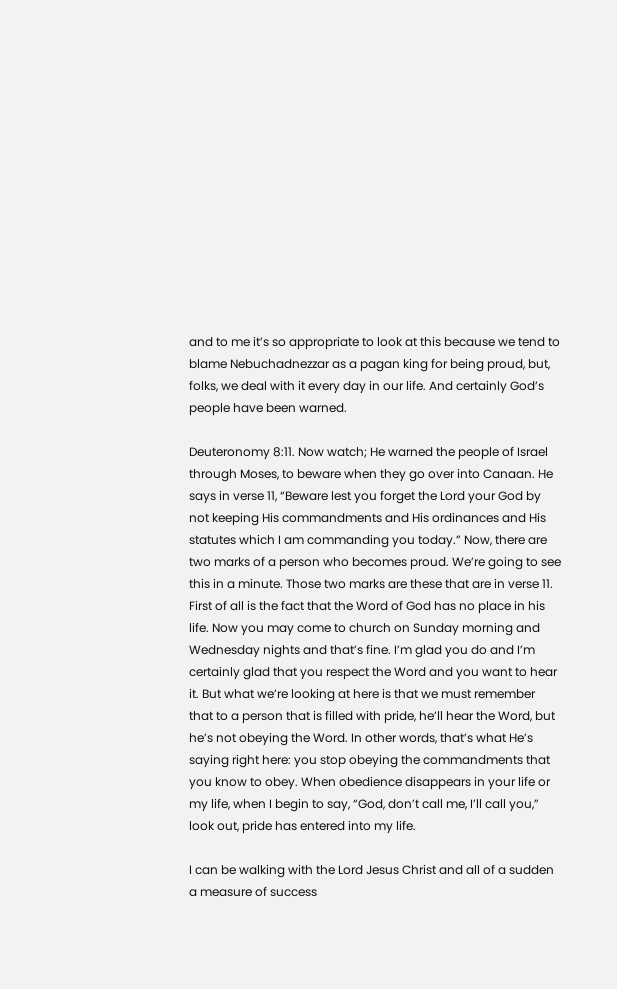and to me it’s so appropriate to look at this because we tend to blame Nebuchadnezzar as a pagan king for being proud, but, folks, we deal with it every day in our life. And certainly God’s people have been warned.

Deuteronomy 8:11. Now watch; He warned the people of Israel through Moses, to beware when they go over into Canaan. He says in verse 11, “Beware lest you forget the Lord your God by not keeping His commandments and His ordinances and His statutes which I am commanding you today.” Now, there are two marks of a person who becomes proud. We’re going to see this in a minute. Those two marks are these that are in verse 11. First of all is the fact that the Word of God has no place in his life. Now you may come to church on Sunday morning and Wednesday nights and that’s fine. I’m glad you do and I’m certainly glad that you respect the Word and you want to hear it. But what we’re looking at here is that we must remember that to a person that is filled with pride, he’ll hear the Word, but he’s not obeying the Word. In other words, that’s what He’s saying right here: you stop obeying the commandments that you know to obey. When obedience disappears in your life or my life, when I begin to say, “God, don’t call me, I’ll call you,” look out, pride has entered into my life.

I can be walking with the Lord Jesus Christ and all of a sudden a measure of success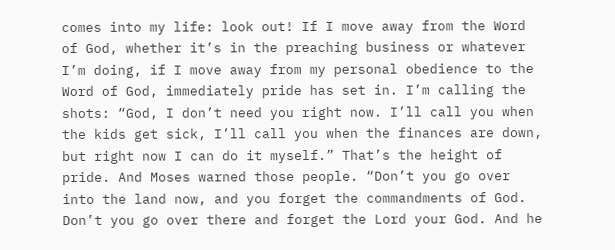comes into my life: look out! If I move away from the Word of God, whether it’s in the preaching business or whatever I’m doing, if I move away from my personal obedience to the Word of God, immediately pride has set in. I’m calling the shots: “God, I don’t need you right now. I’ll call you when the kids get sick, I’ll call you when the finances are down, but right now I can do it myself.” That’s the height of pride. And Moses warned those people. “Don’t you go over into the land now, and you forget the commandments of God. Don’t you go over there and forget the Lord your God. And he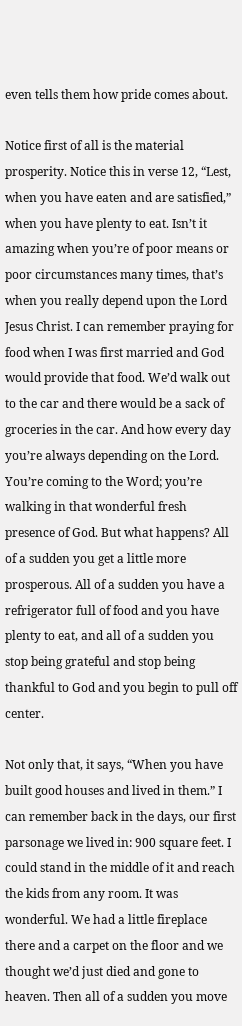even tells them how pride comes about.

Notice first of all is the material prosperity. Notice this in verse 12, “Lest, when you have eaten and are satisfied,” when you have plenty to eat. Isn’t it amazing when you’re of poor means or poor circumstances many times, that’s when you really depend upon the Lord Jesus Christ. I can remember praying for food when I was first married and God would provide that food. We’d walk out to the car and there would be a sack of groceries in the car. And how every day you’re always depending on the Lord. You’re coming to the Word; you’re walking in that wonderful fresh presence of God. But what happens? All of a sudden you get a little more prosperous. All of a sudden you have a refrigerator full of food and you have plenty to eat, and all of a sudden you stop being grateful and stop being thankful to God and you begin to pull off center.

Not only that, it says, “When you have built good houses and lived in them.” I can remember back in the days, our first parsonage we lived in: 900 square feet. I could stand in the middle of it and reach the kids from any room. It was wonderful. We had a little fireplace there and a carpet on the floor and we thought we’d just died and gone to heaven. Then all of a sudden you move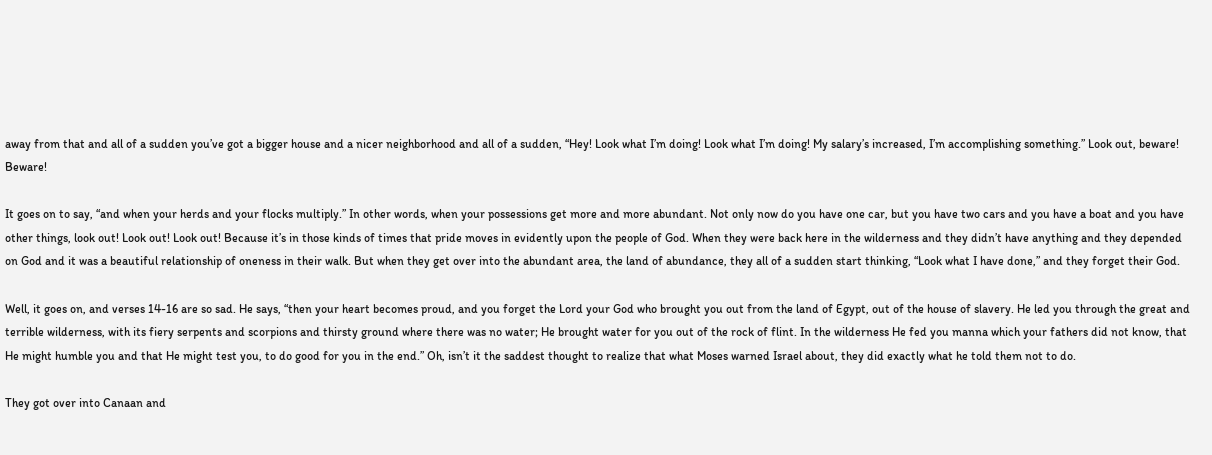away from that and all of a sudden you’ve got a bigger house and a nicer neighborhood and all of a sudden, “Hey! Look what I’m doing! Look what I’m doing! My salary’s increased, I’m accomplishing something.” Look out, beware! Beware!

It goes on to say, “and when your herds and your flocks multiply.” In other words, when your possessions get more and more abundant. Not only now do you have one car, but you have two cars and you have a boat and you have other things, look out! Look out! Look out! Because it’s in those kinds of times that pride moves in evidently upon the people of God. When they were back here in the wilderness and they didn’t have anything and they depended on God and it was a beautiful relationship of oneness in their walk. But when they get over into the abundant area, the land of abundance, they all of a sudden start thinking, “Look what I have done,” and they forget their God.

Well, it goes on, and verses 14-16 are so sad. He says, “then your heart becomes proud, and you forget the Lord your God who brought you out from the land of Egypt, out of the house of slavery. He led you through the great and terrible wilderness, with its fiery serpents and scorpions and thirsty ground where there was no water; He brought water for you out of the rock of flint. In the wilderness He fed you manna which your fathers did not know, that He might humble you and that He might test you, to do good for you in the end.” Oh, isn’t it the saddest thought to realize that what Moses warned Israel about, they did exactly what he told them not to do.

They got over into Canaan and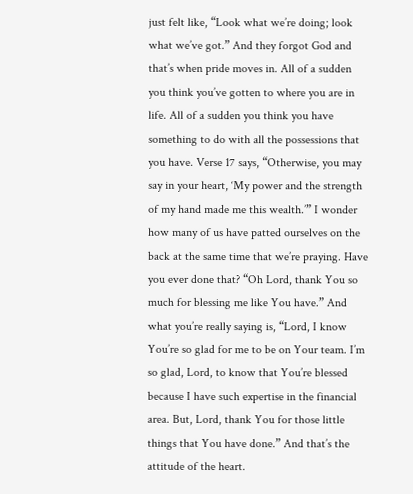just felt like, “Look what we’re doing; look what we’ve got.” And they forgot God and that’s when pride moves in. All of a sudden you think you’ve gotten to where you are in life. All of a sudden you think you have something to do with all the possessions that you have. Verse 17 says, “Otherwise, you may say in your heart, ‘My power and the strength of my hand made me this wealth.’” I wonder how many of us have patted ourselves on the back at the same time that we’re praying. Have you ever done that? “Oh Lord, thank You so much for blessing me like You have.” And what you’re really saying is, “Lord, I know You’re so glad for me to be on Your team. I’m so glad, Lord, to know that You’re blessed because I have such expertise in the financial area. But, Lord, thank You for those little things that You have done.” And that’s the attitude of the heart.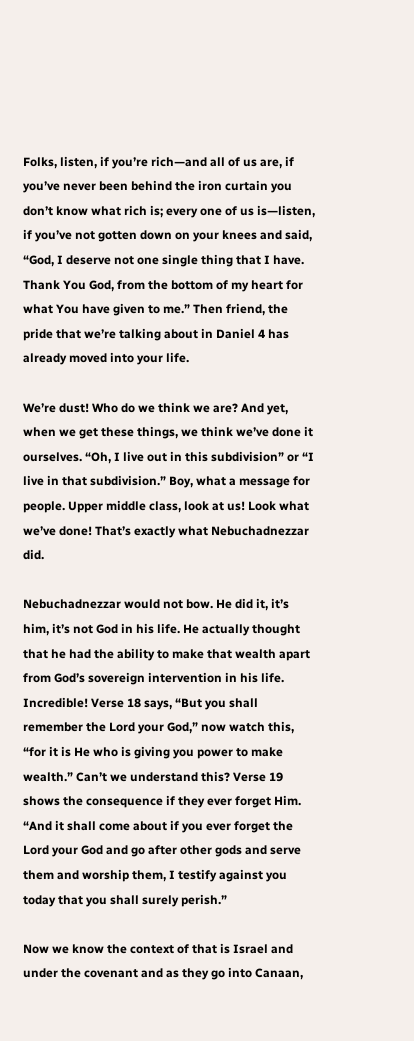Folks, listen, if you’re rich—and all of us are, if you’ve never been behind the iron curtain you don’t know what rich is; every one of us is—listen, if you’ve not gotten down on your knees and said, “God, I deserve not one single thing that I have. Thank You God, from the bottom of my heart for what You have given to me.” Then friend, the pride that we’re talking about in Daniel 4 has already moved into your life.

We’re dust! Who do we think we are? And yet, when we get these things, we think we’ve done it ourselves. “Oh, I live out in this subdivision” or “I live in that subdivision.” Boy, what a message for people. Upper middle class, look at us! Look what we’ve done! That’s exactly what Nebuchadnezzar did.

Nebuchadnezzar would not bow. He did it, it’s him, it’s not God in his life. He actually thought that he had the ability to make that wealth apart from God’s sovereign intervention in his life. Incredible! Verse 18 says, “But you shall remember the Lord your God,” now watch this, “for it is He who is giving you power to make wealth.” Can’t we understand this? Verse 19 shows the consequence if they ever forget Him. “And it shall come about if you ever forget the Lord your God and go after other gods and serve them and worship them, I testify against you today that you shall surely perish.”

Now we know the context of that is Israel and under the covenant and as they go into Canaan,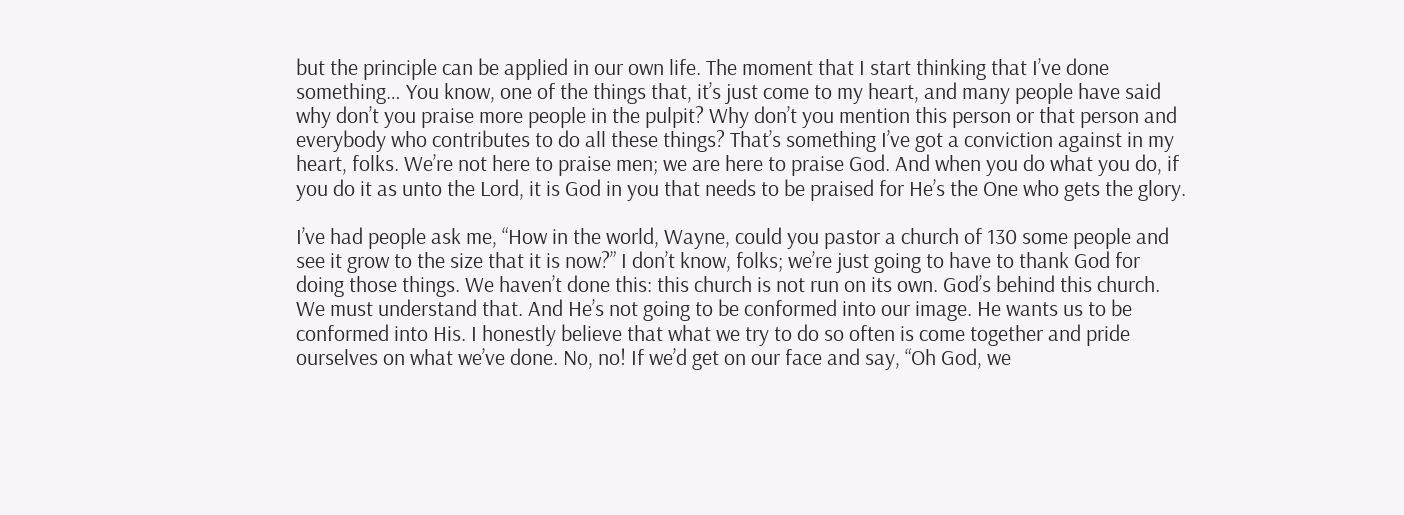but the principle can be applied in our own life. The moment that I start thinking that I’ve done something… You know, one of the things that, it’s just come to my heart, and many people have said why don’t you praise more people in the pulpit? Why don’t you mention this person or that person and everybody who contributes to do all these things? That’s something I’ve got a conviction against in my heart, folks. We’re not here to praise men; we are here to praise God. And when you do what you do, if you do it as unto the Lord, it is God in you that needs to be praised for He’s the One who gets the glory.

I’ve had people ask me, “How in the world, Wayne, could you pastor a church of 130 some people and see it grow to the size that it is now?” I don’t know, folks; we’re just going to have to thank God for doing those things. We haven’t done this: this church is not run on its own. God’s behind this church. We must understand that. And He’s not going to be conformed into our image. He wants us to be conformed into His. I honestly believe that what we try to do so often is come together and pride ourselves on what we’ve done. No, no! If we’d get on our face and say, “Oh God, we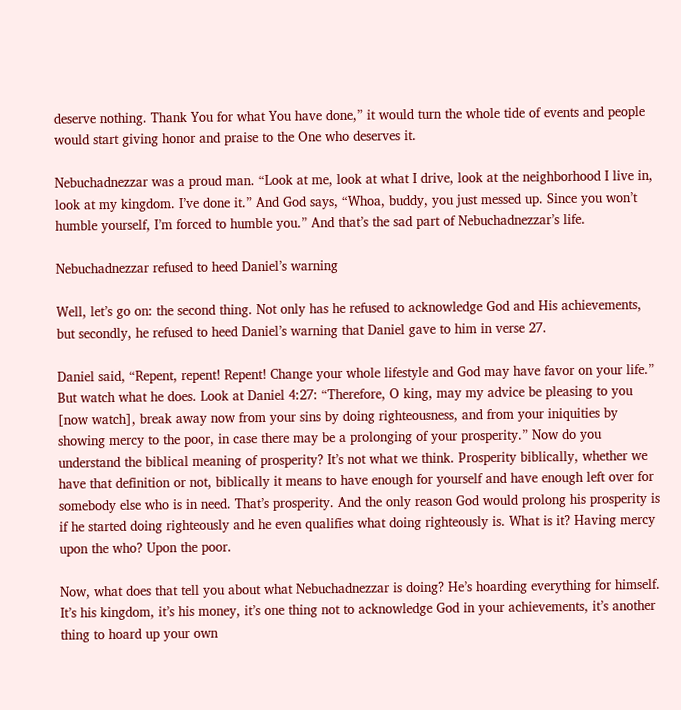deserve nothing. Thank You for what You have done,” it would turn the whole tide of events and people would start giving honor and praise to the One who deserves it.

Nebuchadnezzar was a proud man. “Look at me, look at what I drive, look at the neighborhood I live in, look at my kingdom. I’ve done it.” And God says, “Whoa, buddy, you just messed up. Since you won’t humble yourself, I’m forced to humble you.” And that’s the sad part of Nebuchadnezzar’s life.

Nebuchadnezzar refused to heed Daniel’s warning

Well, let’s go on: the second thing. Not only has he refused to acknowledge God and His achievements, but secondly, he refused to heed Daniel’s warning that Daniel gave to him in verse 27.

Daniel said, “Repent, repent! Repent! Change your whole lifestyle and God may have favor on your life.” But watch what he does. Look at Daniel 4:27: “Therefore, O king, may my advice be pleasing to you [now watch], break away now from your sins by doing righteousness, and from your iniquities by showing mercy to the poor, in case there may be a prolonging of your prosperity.” Now do you understand the biblical meaning of prosperity? It’s not what we think. Prosperity biblically, whether we have that definition or not, biblically it means to have enough for yourself and have enough left over for somebody else who is in need. That’s prosperity. And the only reason God would prolong his prosperity is if he started doing righteously and he even qualifies what doing righteously is. What is it? Having mercy upon the who? Upon the poor.

Now, what does that tell you about what Nebuchadnezzar is doing? He’s hoarding everything for himself. It’s his kingdom, it’s his money, it’s one thing not to acknowledge God in your achievements, it’s another thing to hoard up your own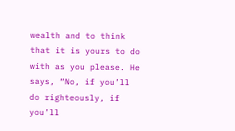wealth and to think that it is yours to do with as you please. He says, “No, if you’ll do righteously, if you’ll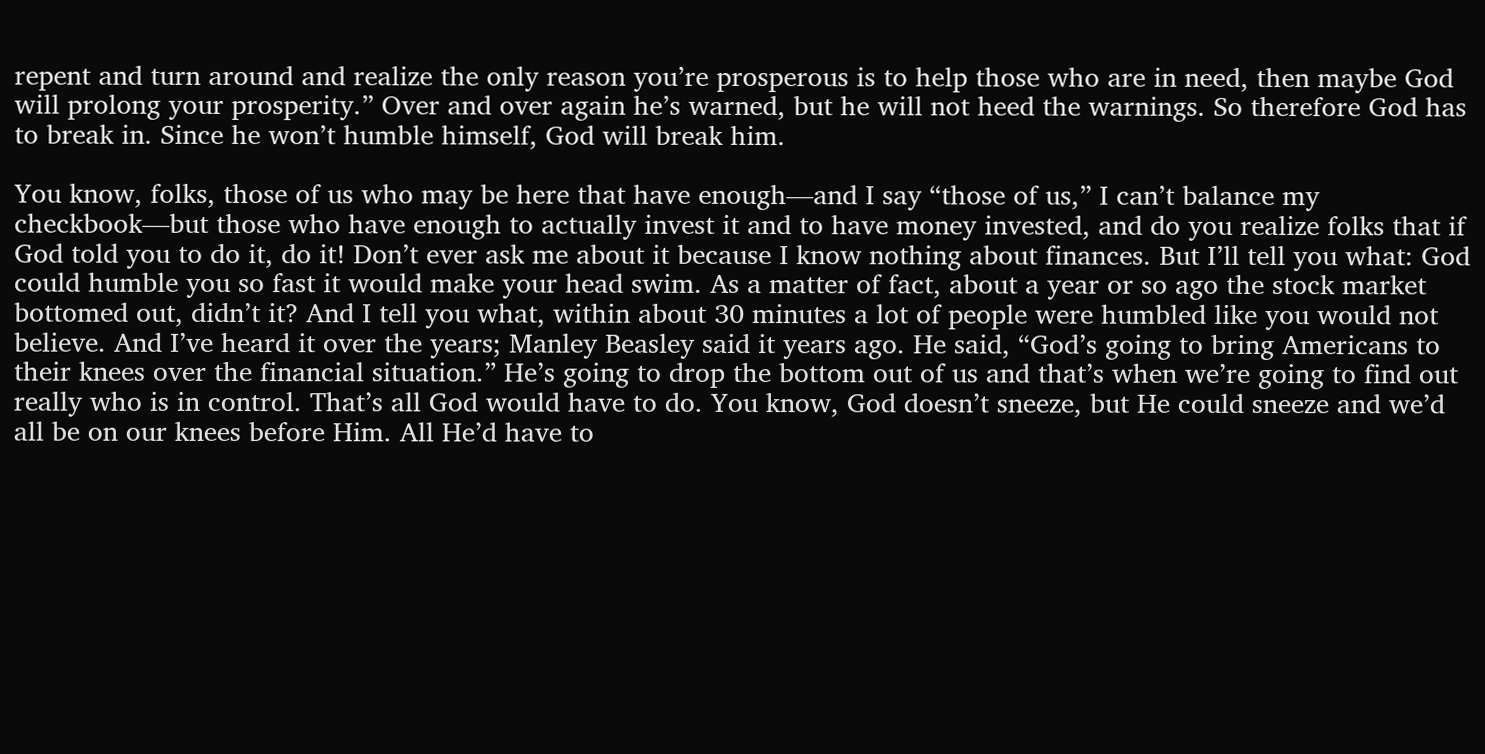repent and turn around and realize the only reason you’re prosperous is to help those who are in need, then maybe God will prolong your prosperity.” Over and over again he’s warned, but he will not heed the warnings. So therefore God has to break in. Since he won’t humble himself, God will break him.

You know, folks, those of us who may be here that have enough—and I say “those of us,” I can’t balance my checkbook—but those who have enough to actually invest it and to have money invested, and do you realize folks that if God told you to do it, do it! Don’t ever ask me about it because I know nothing about finances. But I’ll tell you what: God could humble you so fast it would make your head swim. As a matter of fact, about a year or so ago the stock market bottomed out, didn’t it? And I tell you what, within about 30 minutes a lot of people were humbled like you would not believe. And I’ve heard it over the years; Manley Beasley said it years ago. He said, “God’s going to bring Americans to their knees over the financial situation.” He’s going to drop the bottom out of us and that’s when we’re going to find out really who is in control. That’s all God would have to do. You know, God doesn’t sneeze, but He could sneeze and we’d all be on our knees before Him. All He’d have to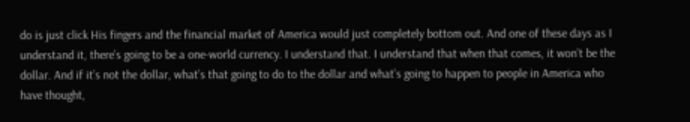do is just click His fingers and the financial market of America would just completely bottom out. And one of these days as I understand it, there’s going to be a one-world currency. I understand that. I understand that when that comes, it won’t be the dollar. And if it’s not the dollar, what’s that going to do to the dollar and what’s going to happen to people in America who have thought,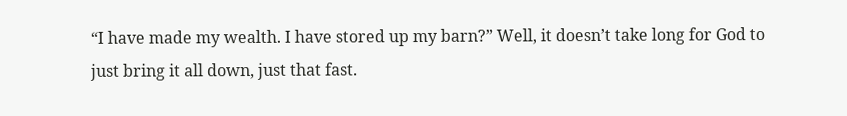“I have made my wealth. I have stored up my barn?” Well, it doesn’t take long for God to just bring it all down, just that fast.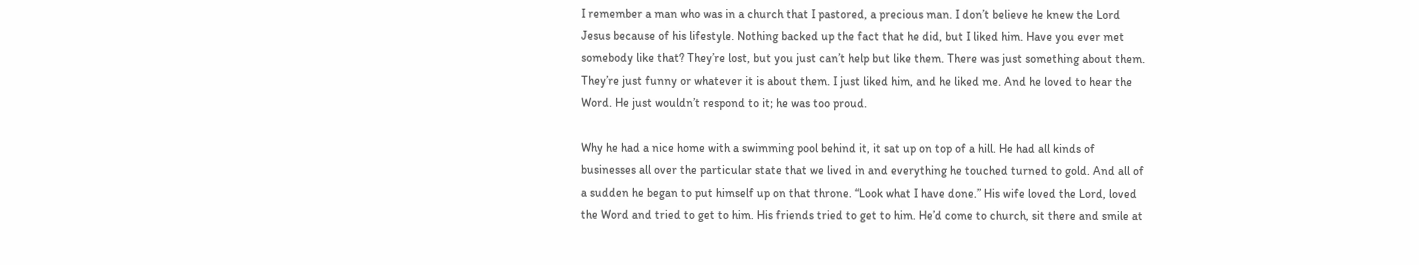I remember a man who was in a church that I pastored, a precious man. I don’t believe he knew the Lord Jesus because of his lifestyle. Nothing backed up the fact that he did, but I liked him. Have you ever met somebody like that? They’re lost, but you just can’t help but like them. There was just something about them. They’re just funny or whatever it is about them. I just liked him, and he liked me. And he loved to hear the Word. He just wouldn’t respond to it; he was too proud.

Why he had a nice home with a swimming pool behind it, it sat up on top of a hill. He had all kinds of businesses all over the particular state that we lived in and everything he touched turned to gold. And all of a sudden he began to put himself up on that throne. “Look what I have done.” His wife loved the Lord, loved the Word and tried to get to him. His friends tried to get to him. He’d come to church, sit there and smile at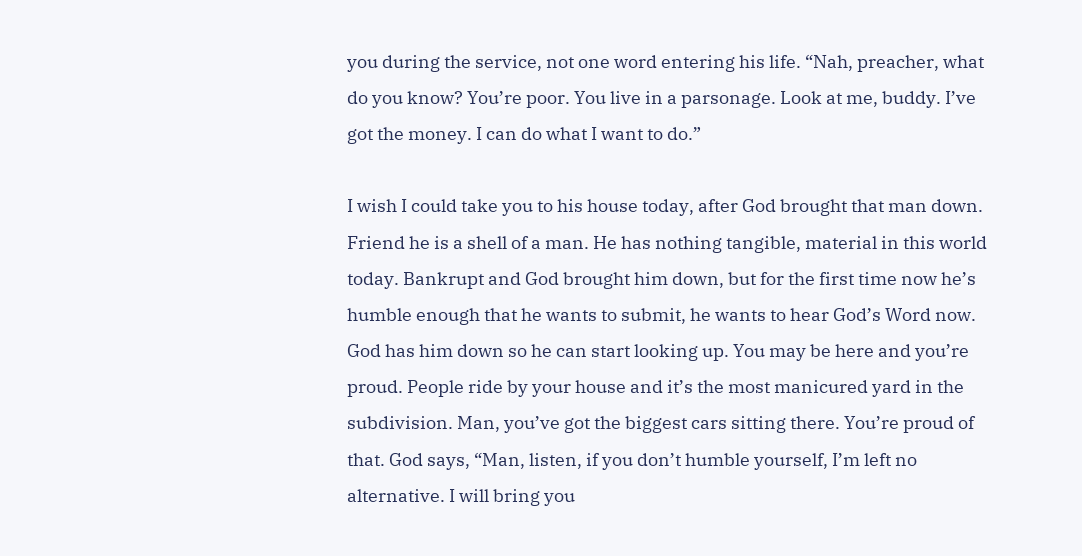you during the service, not one word entering his life. “Nah, preacher, what do you know? You’re poor. You live in a parsonage. Look at me, buddy. I’ve got the money. I can do what I want to do.”

I wish I could take you to his house today, after God brought that man down. Friend he is a shell of a man. He has nothing tangible, material in this world today. Bankrupt and God brought him down, but for the first time now he’s humble enough that he wants to submit, he wants to hear God’s Word now. God has him down so he can start looking up. You may be here and you’re proud. People ride by your house and it’s the most manicured yard in the subdivision. Man, you’ve got the biggest cars sitting there. You’re proud of that. God says, “Man, listen, if you don’t humble yourself, I’m left no alternative. I will bring you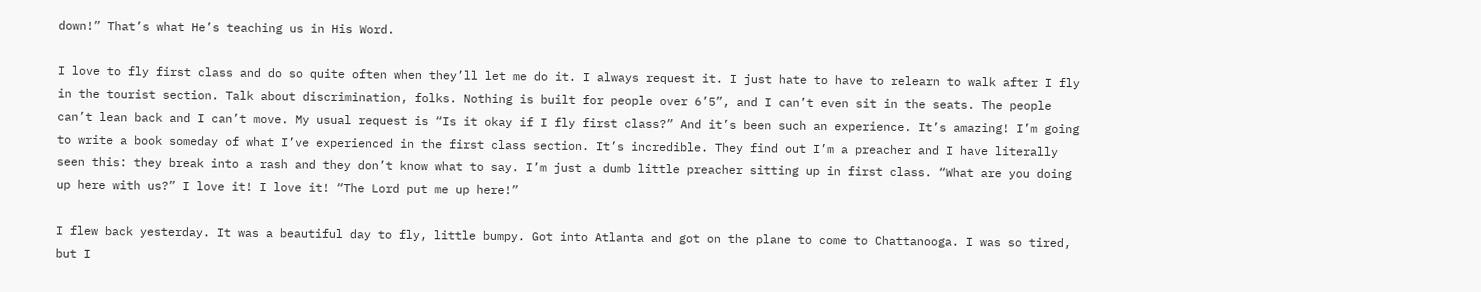down!” That’s what He’s teaching us in His Word.

I love to fly first class and do so quite often when they’ll let me do it. I always request it. I just hate to have to relearn to walk after I fly in the tourist section. Talk about discrimination, folks. Nothing is built for people over 6’5”, and I can’t even sit in the seats. The people can’t lean back and I can’t move. My usual request is “Is it okay if I fly first class?” And it’s been such an experience. It’s amazing! I’m going to write a book someday of what I’ve experienced in the first class section. It’s incredible. They find out I’m a preacher and I have literally seen this: they break into a rash and they don’t know what to say. I’m just a dumb little preacher sitting up in first class. “What are you doing up here with us?” I love it! I love it! “The Lord put me up here!”

I flew back yesterday. It was a beautiful day to fly, little bumpy. Got into Atlanta and got on the plane to come to Chattanooga. I was so tired, but I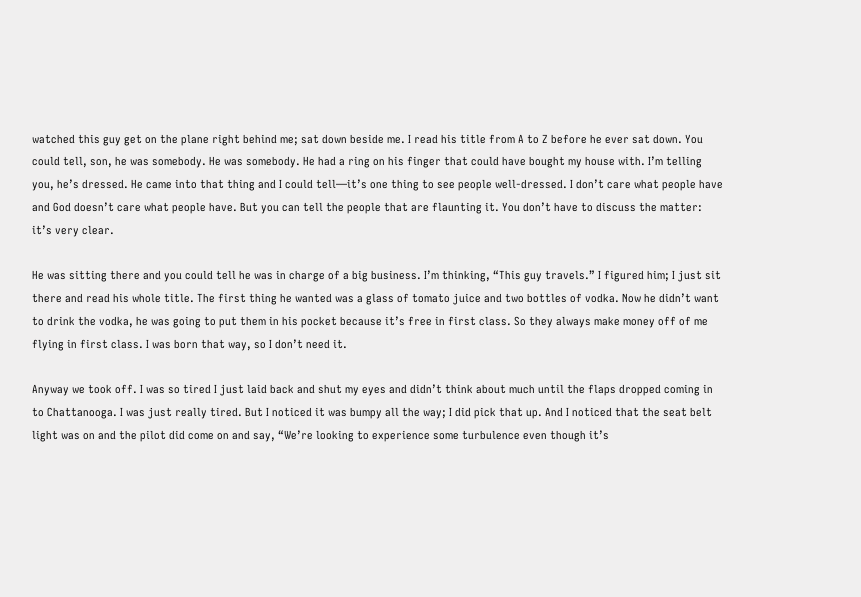watched this guy get on the plane right behind me; sat down beside me. I read his title from A to Z before he ever sat down. You could tell, son, he was somebody. He was somebody. He had a ring on his finger that could have bought my house with. I’m telling you, he’s dressed. He came into that thing and I could tell—it’s one thing to see people well-dressed. I don’t care what people have and God doesn’t care what people have. But you can tell the people that are flaunting it. You don’t have to discuss the matter: it’s very clear.

He was sitting there and you could tell he was in charge of a big business. I’m thinking, “This guy travels.” I figured him; I just sit there and read his whole title. The first thing he wanted was a glass of tomato juice and two bottles of vodka. Now he didn’t want to drink the vodka, he was going to put them in his pocket because it’s free in first class. So they always make money off of me flying in first class. I was born that way, so I don’t need it.

Anyway we took off. I was so tired I just laid back and shut my eyes and didn’t think about much until the flaps dropped coming in to Chattanooga. I was just really tired. But I noticed it was bumpy all the way; I did pick that up. And I noticed that the seat belt light was on and the pilot did come on and say, “We’re looking to experience some turbulence even though it’s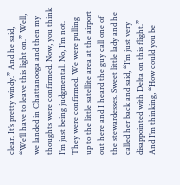clear. It’s pretty windy.” And he said, “We’ll have to leave this light on.” Well, we landed in Chattanooga and then my thoughts were confirmed. Now, you think I’m just being judgmental. No, I’m not. They were confirmed. We were pulling up to the little satellite area at the airport out here and I heard the guy call one of the stewardesses. Sweet little lady and he called her back and said, “I’m just very disappointed with Delta on this flight.” And I’m thinking, “How could you be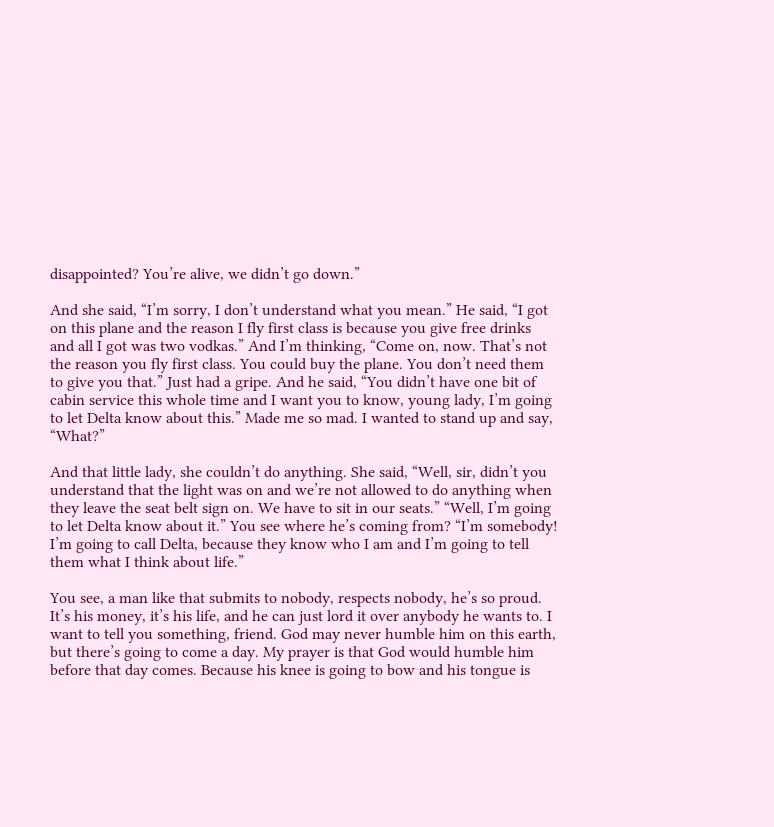disappointed? You’re alive, we didn’t go down.”

And she said, “I’m sorry, I don’t understand what you mean.” He said, “I got on this plane and the reason I fly first class is because you give free drinks and all I got was two vodkas.” And I’m thinking, “Come on, now. That’s not the reason you fly first class. You could buy the plane. You don’t need them to give you that.” Just had a gripe. And he said, “You didn’t have one bit of cabin service this whole time and I want you to know, young lady, I’m going to let Delta know about this.” Made me so mad. I wanted to stand up and say, “What?”

And that little lady, she couldn’t do anything. She said, “Well, sir, didn’t you understand that the light was on and we’re not allowed to do anything when they leave the seat belt sign on. We have to sit in our seats.” “Well, I’m going to let Delta know about it.” You see where he’s coming from? “I’m somebody! I’m going to call Delta, because they know who I am and I’m going to tell them what I think about life.”

You see, a man like that submits to nobody, respects nobody, he’s so proud. It’s his money, it’s his life, and he can just lord it over anybody he wants to. I want to tell you something, friend. God may never humble him on this earth, but there’s going to come a day. My prayer is that God would humble him before that day comes. Because his knee is going to bow and his tongue is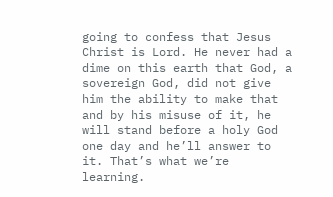going to confess that Jesus Christ is Lord. He never had a dime on this earth that God, a sovereign God, did not give him the ability to make that and by his misuse of it, he will stand before a holy God one day and he’ll answer to it. That’s what we’re learning.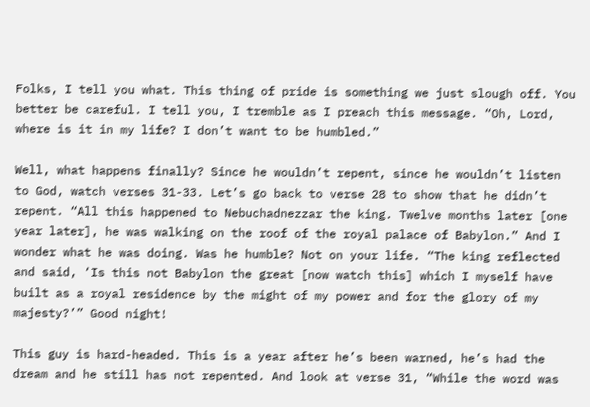Folks, I tell you what. This thing of pride is something we just slough off. You better be careful. I tell you, I tremble as I preach this message. “Oh, Lord, where is it in my life? I don’t want to be humbled.”

Well, what happens finally? Since he wouldn’t repent, since he wouldn’t listen to God, watch verses 31-33. Let’s go back to verse 28 to show that he didn’t repent. “All this happened to Nebuchadnezzar the king. Twelve months later [one year later], he was walking on the roof of the royal palace of Babylon.” And I wonder what he was doing. Was he humble? Not on your life. “The king reflected and said, ‘Is this not Babylon the great [now watch this] which I myself have built as a royal residence by the might of my power and for the glory of my majesty?’” Good night!

This guy is hard-headed. This is a year after he’s been warned, he’s had the dream and he still has not repented. And look at verse 31, “While the word was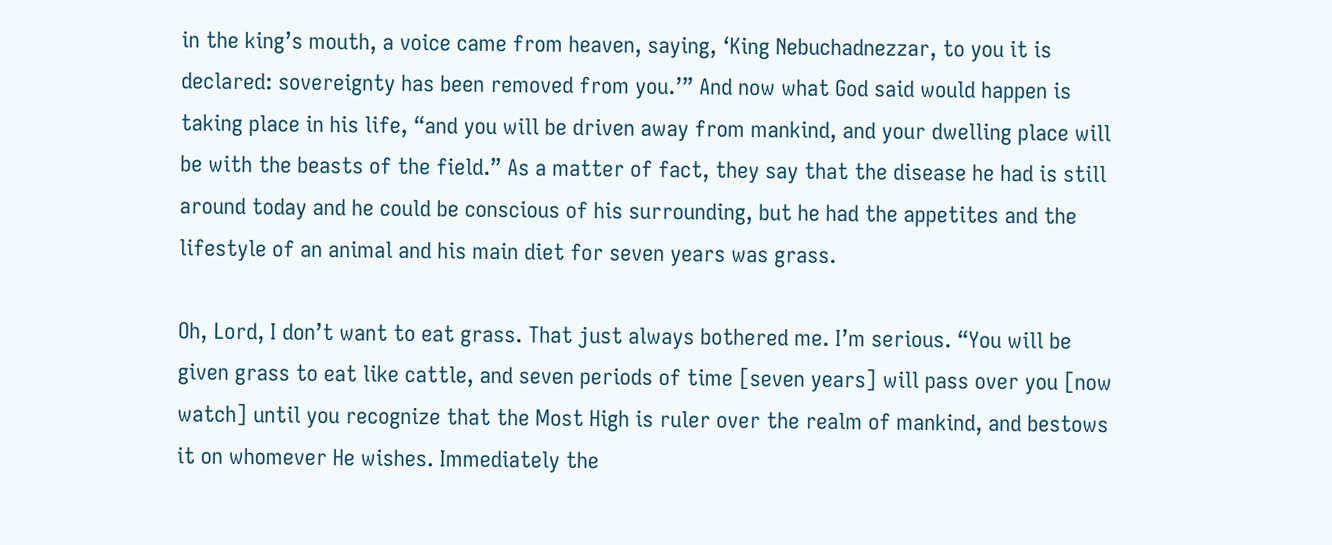in the king’s mouth, a voice came from heaven, saying, ‘King Nebuchadnezzar, to you it is declared: sovereignty has been removed from you.’” And now what God said would happen is taking place in his life, “and you will be driven away from mankind, and your dwelling place will be with the beasts of the field.” As a matter of fact, they say that the disease he had is still around today and he could be conscious of his surrounding, but he had the appetites and the lifestyle of an animal and his main diet for seven years was grass.

Oh, Lord, I don’t want to eat grass. That just always bothered me. I’m serious. “You will be given grass to eat like cattle, and seven periods of time [seven years] will pass over you [now watch] until you recognize that the Most High is ruler over the realm of mankind, and bestows it on whomever He wishes. Immediately the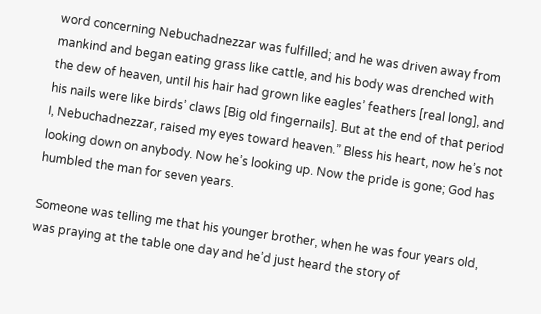word concerning Nebuchadnezzar was fulfilled; and he was driven away from mankind and began eating grass like cattle, and his body was drenched with the dew of heaven, until his hair had grown like eagles’ feathers [real long], and his nails were like birds’ claws [Big old fingernails]. But at the end of that period I, Nebuchadnezzar, raised my eyes toward heaven.” Bless his heart, now he’s not looking down on anybody. Now he’s looking up. Now the pride is gone; God has humbled the man for seven years.

Someone was telling me that his younger brother, when he was four years old, was praying at the table one day and he’d just heard the story of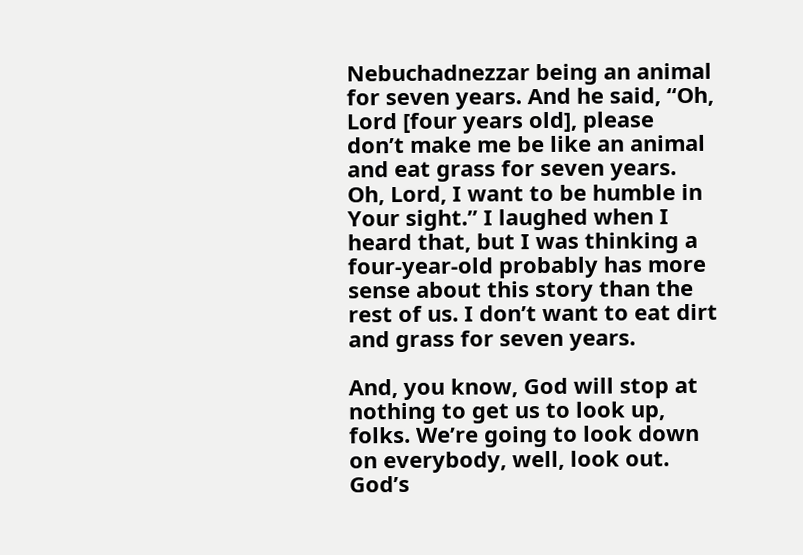Nebuchadnezzar being an animal for seven years. And he said, “Oh, Lord [four years old], please don’t make me be like an animal and eat grass for seven years. Oh, Lord, I want to be humble in Your sight.” I laughed when I heard that, but I was thinking a four-year-old probably has more sense about this story than the rest of us. I don’t want to eat dirt and grass for seven years.

And, you know, God will stop at nothing to get us to look up, folks. We’re going to look down on everybody, well, look out. God’s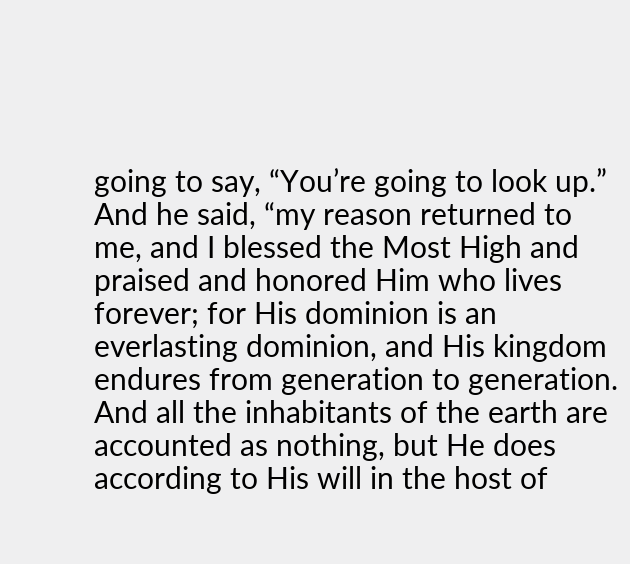going to say, “You’re going to look up.” And he said, “my reason returned to me, and I blessed the Most High and praised and honored Him who lives forever; for His dominion is an everlasting dominion, and His kingdom endures from generation to generation. And all the inhabitants of the earth are accounted as nothing, but He does according to His will in the host of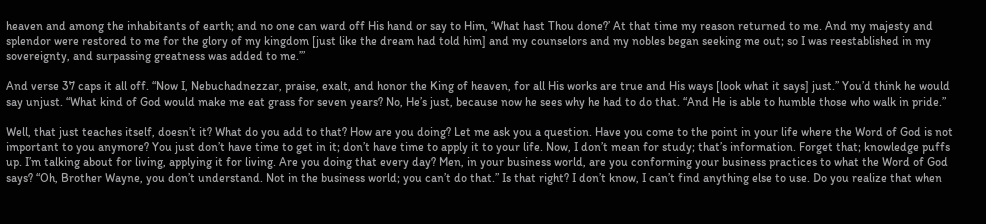heaven and among the inhabitants of earth; and no one can ward off His hand or say to Him, ‘What hast Thou done?’ At that time my reason returned to me. And my majesty and splendor were restored to me for the glory of my kingdom [just like the dream had told him] and my counselors and my nobles began seeking me out; so I was reestablished in my sovereignty, and surpassing greatness was added to me.’”

And verse 37 caps it all off. “Now I, Nebuchadnezzar, praise, exalt, and honor the King of heaven, for all His works are true and His ways [look what it says] just.” You’d think he would say unjust. “What kind of God would make me eat grass for seven years? No, He’s just, because now he sees why he had to do that. “And He is able to humble those who walk in pride.”

Well, that just teaches itself, doesn’t it? What do you add to that? How are you doing? Let me ask you a question. Have you come to the point in your life where the Word of God is not important to you anymore? You just don’t have time to get in it; don’t have time to apply it to your life. Now, I don’t mean for study; that’s information. Forget that; knowledge puffs up. I’m talking about for living, applying it for living. Are you doing that every day? Men, in your business world, are you conforming your business practices to what the Word of God says? “Oh, Brother Wayne, you don’t understand. Not in the business world; you can’t do that.” Is that right? I don’t know, I can’t find anything else to use. Do you realize that when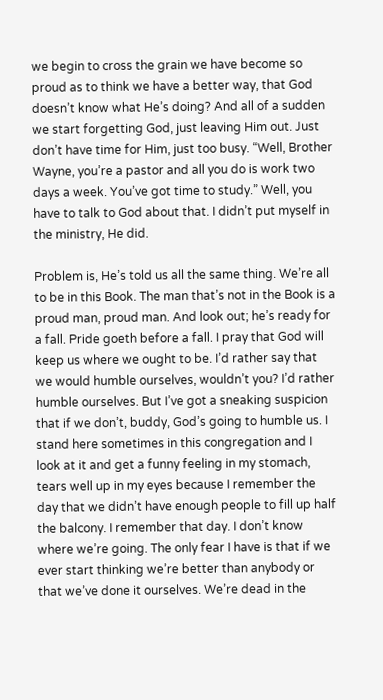we begin to cross the grain we have become so proud as to think we have a better way, that God doesn’t know what He’s doing? And all of a sudden we start forgetting God, just leaving Him out. Just don’t have time for Him, just too busy. “Well, Brother Wayne, you’re a pastor and all you do is work two days a week. You’ve got time to study.” Well, you have to talk to God about that. I didn’t put myself in the ministry, He did.

Problem is, He’s told us all the same thing. We’re all to be in this Book. The man that’s not in the Book is a proud man, proud man. And look out; he’s ready for a fall. Pride goeth before a fall. I pray that God will keep us where we ought to be. I’d rather say that we would humble ourselves, wouldn’t you? I’d rather humble ourselves. But I’ve got a sneaking suspicion that if we don’t, buddy, God’s going to humble us. I stand here sometimes in this congregation and I look at it and get a funny feeling in my stomach, tears well up in my eyes because I remember the day that we didn’t have enough people to fill up half the balcony. I remember that day. I don’t know where we’re going. The only fear I have is that if we ever start thinking we’re better than anybody or that we’ve done it ourselves. We’re dead in the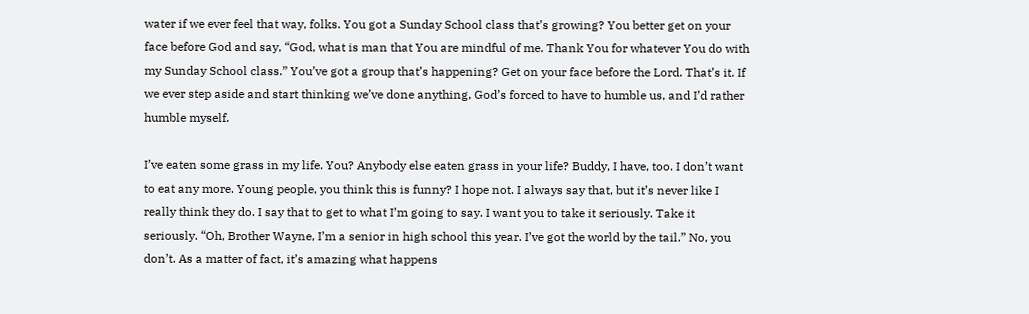water if we ever feel that way, folks. You got a Sunday School class that’s growing? You better get on your face before God and say, “God, what is man that You are mindful of me. Thank You for whatever You do with my Sunday School class.” You’ve got a group that’s happening? Get on your face before the Lord. That’s it. If we ever step aside and start thinking we’ve done anything, God’s forced to have to humble us, and I’d rather humble myself.

I’ve eaten some grass in my life. You? Anybody else eaten grass in your life? Buddy, I have, too. I don’t want to eat any more. Young people, you think this is funny? I hope not. I always say that, but it’s never like I really think they do. I say that to get to what I’m going to say. I want you to take it seriously. Take it seriously. “Oh, Brother Wayne, I’m a senior in high school this year. I’ve got the world by the tail.” No, you don’t. As a matter of fact, it’s amazing what happens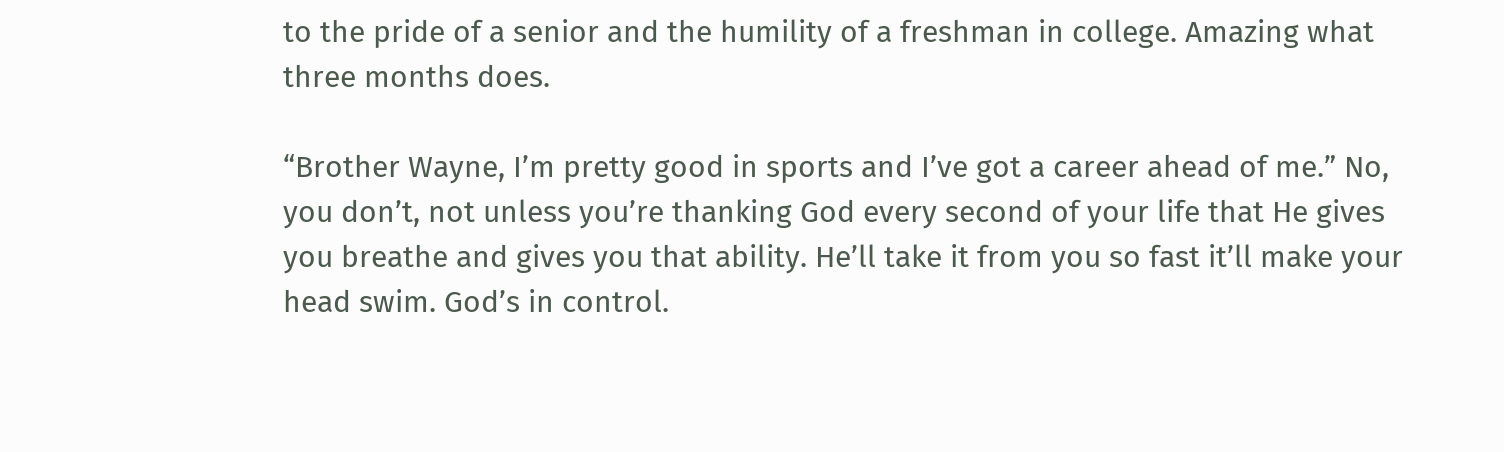to the pride of a senior and the humility of a freshman in college. Amazing what three months does.

“Brother Wayne, I’m pretty good in sports and I’ve got a career ahead of me.” No, you don’t, not unless you’re thanking God every second of your life that He gives you breathe and gives you that ability. He’ll take it from you so fast it’ll make your head swim. God’s in control.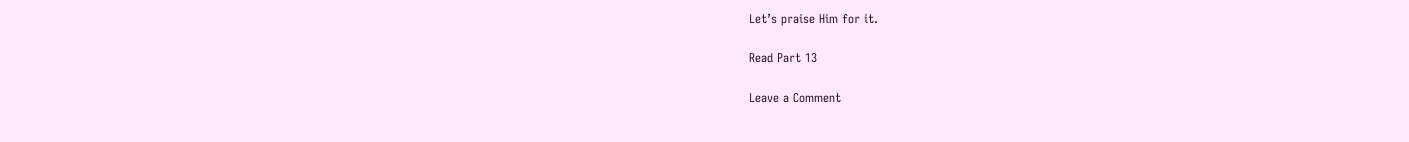Let’s praise Him for it.

Read Part 13

Leave a Comment